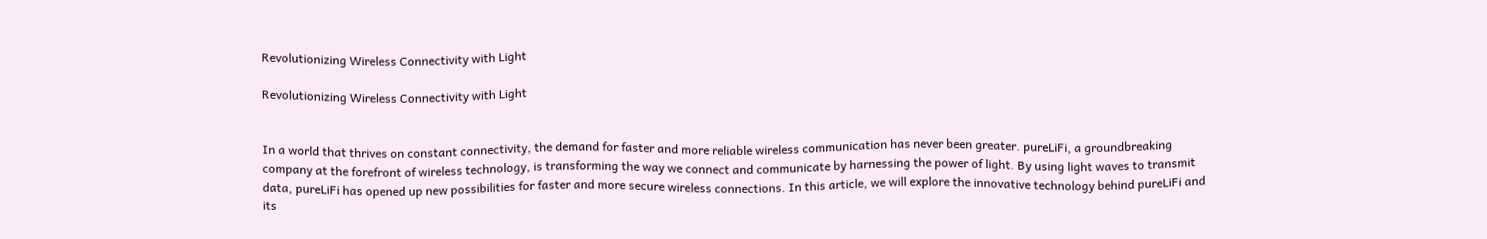Revolutionizing Wireless Connectivity with Light

Revolutionizing Wireless Connectivity with Light


In a world that thrives on constant connectivity, the demand for faster and more reliable wireless communication has never been greater. pureLiFi, a groundbreaking company at the forefront of wireless technology, is transforming the way we connect and communicate by harnessing the power of light. By using light waves to transmit data, pureLiFi has opened up new possibilities for faster and more secure wireless connections. In this article, we will explore the innovative technology behind pureLiFi and its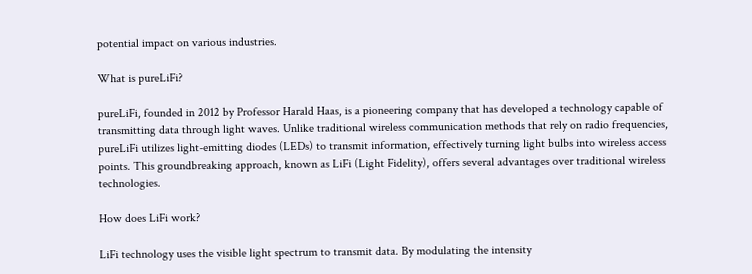potential impact on various industries.

What is pureLiFi?

pureLiFi, founded in 2012 by Professor Harald Haas, is a pioneering company that has developed a technology capable of transmitting data through light waves. Unlike traditional wireless communication methods that rely on radio frequencies, pureLiFi utilizes light-emitting diodes (LEDs) to transmit information, effectively turning light bulbs into wireless access points. This groundbreaking approach, known as LiFi (Light Fidelity), offers several advantages over traditional wireless technologies.

How does LiFi work?

LiFi technology uses the visible light spectrum to transmit data. By modulating the intensity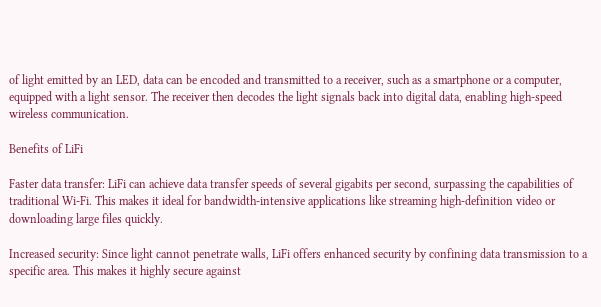of light emitted by an LED, data can be encoded and transmitted to a receiver, such as a smartphone or a computer, equipped with a light sensor. The receiver then decodes the light signals back into digital data, enabling high-speed wireless communication.

Benefits of LiFi

Faster data transfer: LiFi can achieve data transfer speeds of several gigabits per second, surpassing the capabilities of traditional Wi-Fi. This makes it ideal for bandwidth-intensive applications like streaming high-definition video or downloading large files quickly.

Increased security: Since light cannot penetrate walls, LiFi offers enhanced security by confining data transmission to a specific area. This makes it highly secure against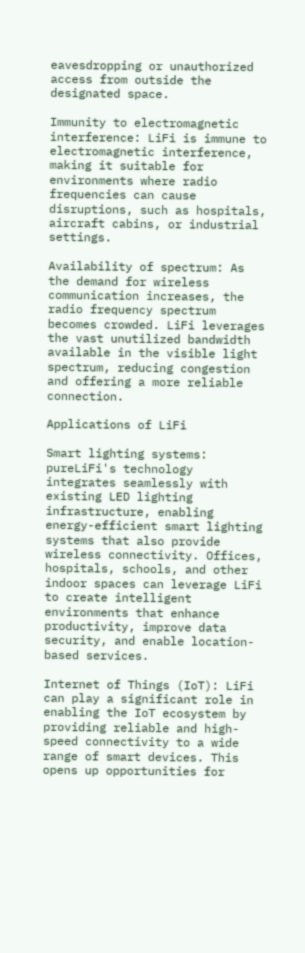eavesdropping or unauthorized access from outside the designated space.

Immunity to electromagnetic interference: LiFi is immune to electromagnetic interference, making it suitable for environments where radio frequencies can cause disruptions, such as hospitals, aircraft cabins, or industrial settings.

Availability of spectrum: As the demand for wireless communication increases, the radio frequency spectrum becomes crowded. LiFi leverages the vast unutilized bandwidth available in the visible light spectrum, reducing congestion and offering a more reliable connection.

Applications of LiFi

Smart lighting systems: pureLiFi's technology integrates seamlessly with existing LED lighting infrastructure, enabling energy-efficient smart lighting systems that also provide wireless connectivity. Offices, hospitals, schools, and other indoor spaces can leverage LiFi to create intelligent environments that enhance productivity, improve data security, and enable location-based services.

Internet of Things (IoT): LiFi can play a significant role in enabling the IoT ecosystem by providing reliable and high-speed connectivity to a wide range of smart devices. This opens up opportunities for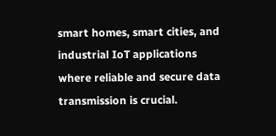smart homes, smart cities, and industrial IoT applications where reliable and secure data transmission is crucial.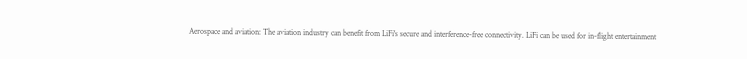Aerospace and aviation: The aviation industry can benefit from LiFi's secure and interference-free connectivity. LiFi can be used for in-flight entertainment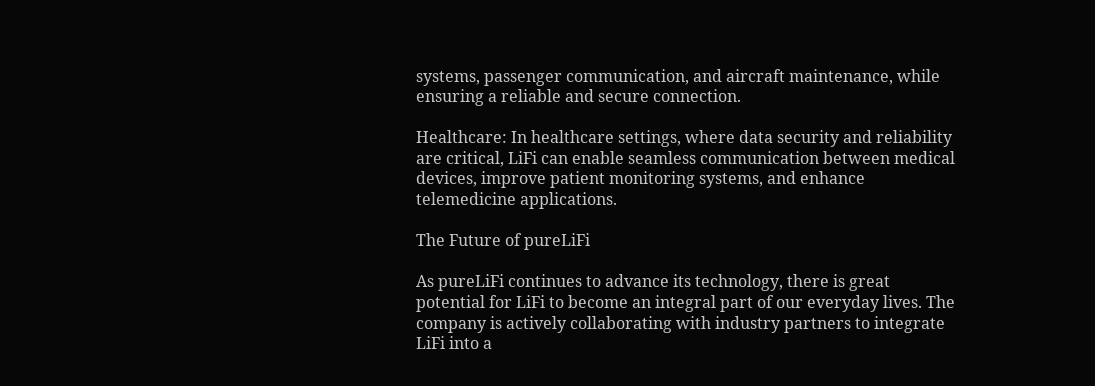systems, passenger communication, and aircraft maintenance, while ensuring a reliable and secure connection.

Healthcare: In healthcare settings, where data security and reliability are critical, LiFi can enable seamless communication between medical devices, improve patient monitoring systems, and enhance telemedicine applications.

The Future of pureLiFi

As pureLiFi continues to advance its technology, there is great potential for LiFi to become an integral part of our everyday lives. The company is actively collaborating with industry partners to integrate LiFi into a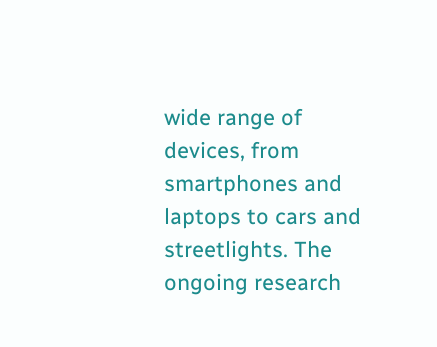wide range of devices, from smartphones and laptops to cars and streetlights. The ongoing research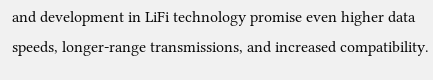and development in LiFi technology promise even higher data speeds, longer-range transmissions, and increased compatibility.